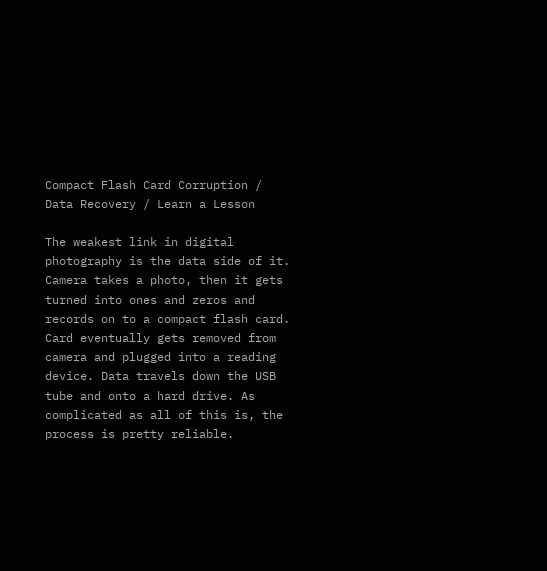Compact Flash Card Corruption / Data Recovery / Learn a Lesson

The weakest link in digital photography is the data side of it. Camera takes a photo, then it gets turned into ones and zeros and records on to a compact flash card. Card eventually gets removed from camera and plugged into a reading device. Data travels down the USB tube and onto a hard drive. As complicated as all of this is, the process is pretty reliable.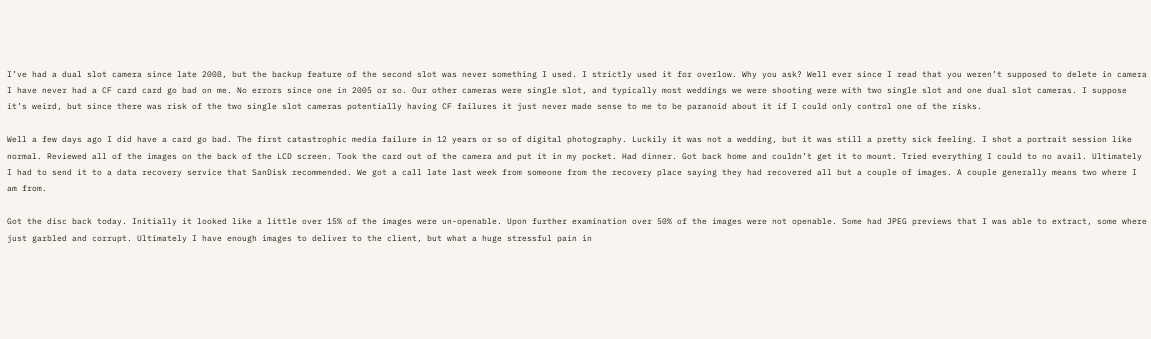I’ve had a dual slot camera since late 2008, but the backup feature of the second slot was never something I used. I strictly used it for overlow. Why you ask? Well ever since I read that you weren’t supposed to delete in camera I have never had a CF card card go bad on me. No errors since one in 2005 or so. Our other cameras were single slot, and typically most weddings we were shooting were with two single slot and one dual slot cameras. I suppose it’s weird, but since there was risk of the two single slot cameras potentially having CF failures it just never made sense to me to be paranoid about it if I could only control one of the risks.

Well a few days ago I did have a card go bad. The first catastrophic media failure in 12 years or so of digital photography. Luckily it was not a wedding, but it was still a pretty sick feeling. I shot a portrait session like normal. Reviewed all of the images on the back of the LCD screen. Took the card out of the camera and put it in my pocket. Had dinner. Got back home and couldn’t get it to mount. Tried everything I could to no avail. Ultimately I had to send it to a data recovery service that SanDisk recommended. We got a call late last week from someone from the recovery place saying they had recovered all but a couple of images. A couple generally means two where I am from.

Got the disc back today. Initially it looked like a little over 15% of the images were un-openable. Upon further examination over 50% of the images were not openable. Some had JPEG previews that I was able to extract, some where just garbled and corrupt. Ultimately I have enough images to deliver to the client, but what a huge stressful pain in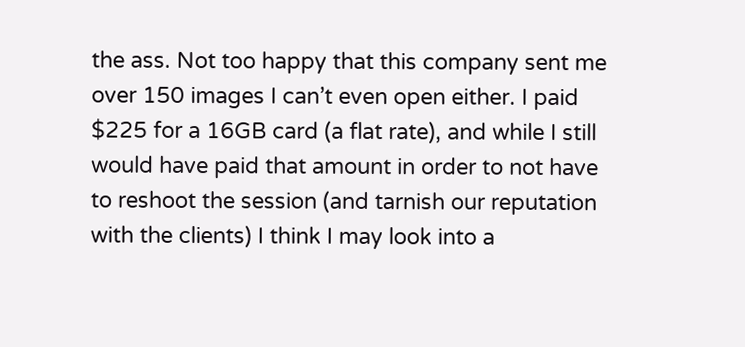the ass. Not too happy that this company sent me over 150 images I can’t even open either. I paid $225 for a 16GB card (a flat rate), and while I still would have paid that amount in order to not have to reshoot the session (and tarnish our reputation with the clients) I think I may look into a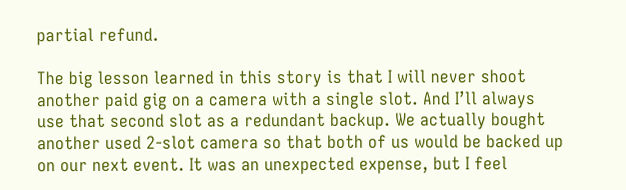partial refund.

The big lesson learned in this story is that I will never shoot another paid gig on a camera with a single slot. And I’ll always use that second slot as a redundant backup. We actually bought another used 2-slot camera so that both of us would be backed up on our next event. It was an unexpected expense, but I feel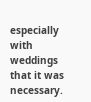especially with weddings that it was necessary.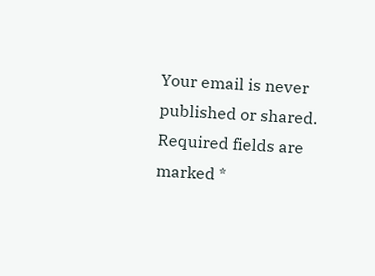Your email is never published or shared. Required fields are marked *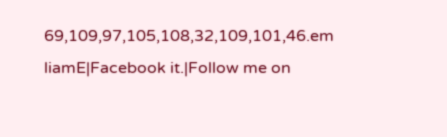69,109,97,105,108,32,109,101,46.em liamE|Facebook it.|Follow me on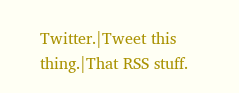Twitter.|Tweet this thing.|That RSS stuff.